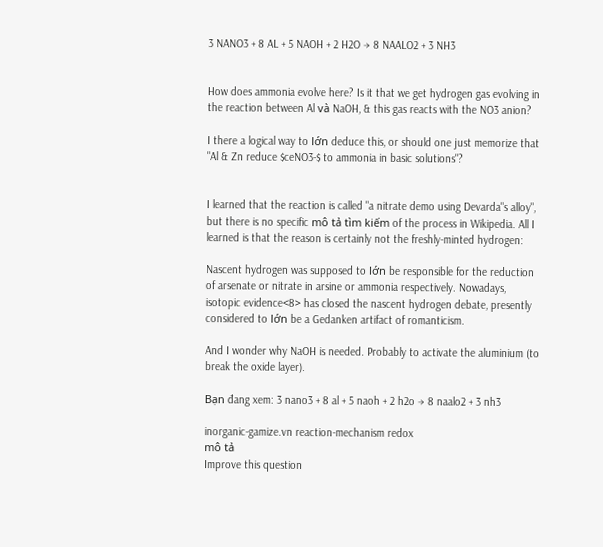3 NANO3 + 8 AL + 5 NAOH + 2 H2O → 8 NAALO2 + 3 NH3


How does ammonia evolve here? Is it that we get hydrogen gas evolving in the reaction between Al và NaOH, & this gas reacts with the NO3 anion?

I there a logical way to lớn deduce this, or should one just memorize that "Al & Zn reduce $ceNO3-$ to ammonia in basic solutions"?


I learned that the reaction is called "a nitrate demo using Devarda"s alloy", but there is no specific mô tả tìm kiếm of the process in Wikipedia. All I learned is that the reason is certainly not the freshly-minted hydrogen:

Nascent hydrogen was supposed to lớn be responsible for the reduction of arsenate or nitrate in arsine or ammonia respectively. Nowadays, isotopic evidence<8> has closed the nascent hydrogen debate, presently considered to lớn be a Gedanken artifact of romanticism.

And I wonder why NaOH is needed. Probably to activate the aluminium (to break the oxide layer).

Bạn đang xem: 3 nano3 + 8 al + 5 naoh + 2 h2o → 8 naalo2 + 3 nh3

inorganic-gamize.vn reaction-mechanism redox
mô tả
Improve this question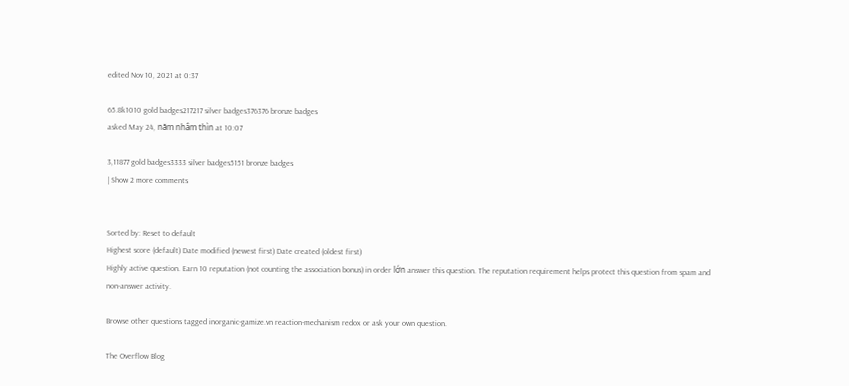edited Nov 10, 2021 at 0:37

65.8k1010 gold badges217217 silver badges376376 bronze badges
asked May 24, năm nhâm thìn at 10:07

3,11877 gold badges3333 silver badges5151 bronze badges
| Show 2 more comments


Sorted by: Reset to default
Highest score (default) Date modified (newest first) Date created (oldest first)
Highly active question. Earn 10 reputation (not counting the association bonus) in order lớn answer this question. The reputation requirement helps protect this question from spam and non-answer activity.

Browse other questions tagged inorganic-gamize.vn reaction-mechanism redox or ask your own question.

The Overflow Blog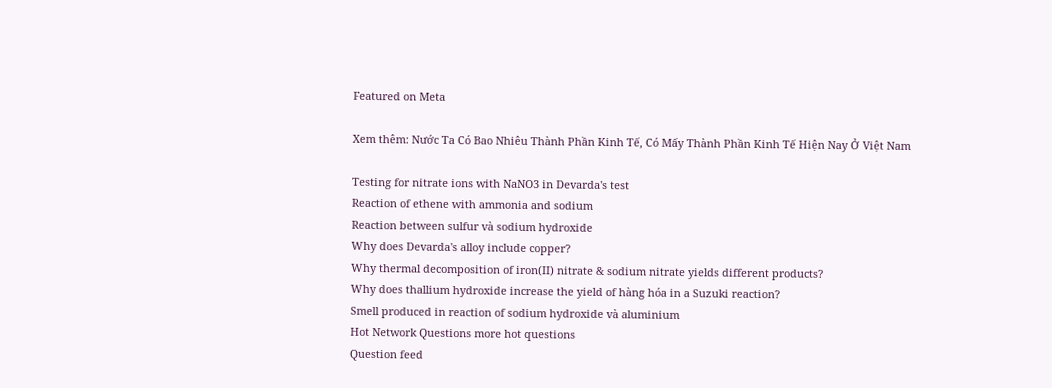Featured on Meta

Xem thêm: Nước Ta Có Bao Nhiêu Thành Phần Kinh Tế, Có Mấy Thành Phần Kinh Tế Hiện Nay Ở Việt Nam

Testing for nitrate ions with NaNO3 in Devarda's test
Reaction of ethene with ammonia and sodium
Reaction between sulfur và sodium hydroxide
Why does Devarda's alloy include copper?
Why thermal decomposition of iron(II) nitrate & sodium nitrate yields different products?
Why does thallium hydroxide increase the yield of hàng hóa in a Suzuki reaction?
Smell produced in reaction of sodium hydroxide và aluminium
Hot Network Questions more hot questions
Question feed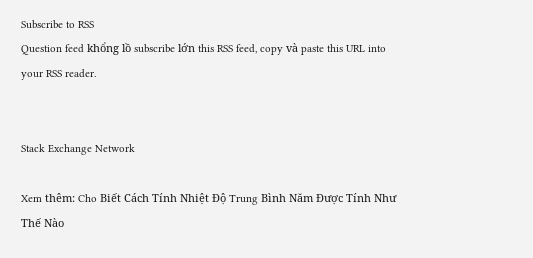Subscribe to RSS
Question feed khổng lồ subscribe lớn this RSS feed, copy và paste this URL into your RSS reader.


Stack Exchange Network

Xem thêm: Cho Biết Cách Tính Nhiệt Độ Trung Bình Năm Được Tính Như Thế Nào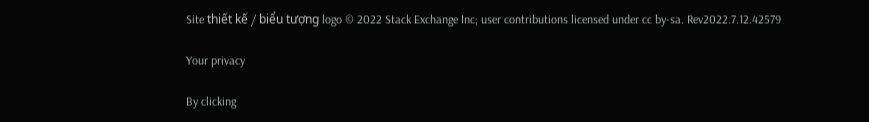Site thiết kế / biểu tượng logo © 2022 Stack Exchange Inc; user contributions licensed under cc by-sa. Rev2022.7.12.42579

Your privacy

By clicking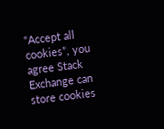“Accept all cookies”, you agree Stack Exchange can store cookies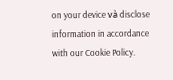on your device và disclose information in accordance with our Cookie Policy.